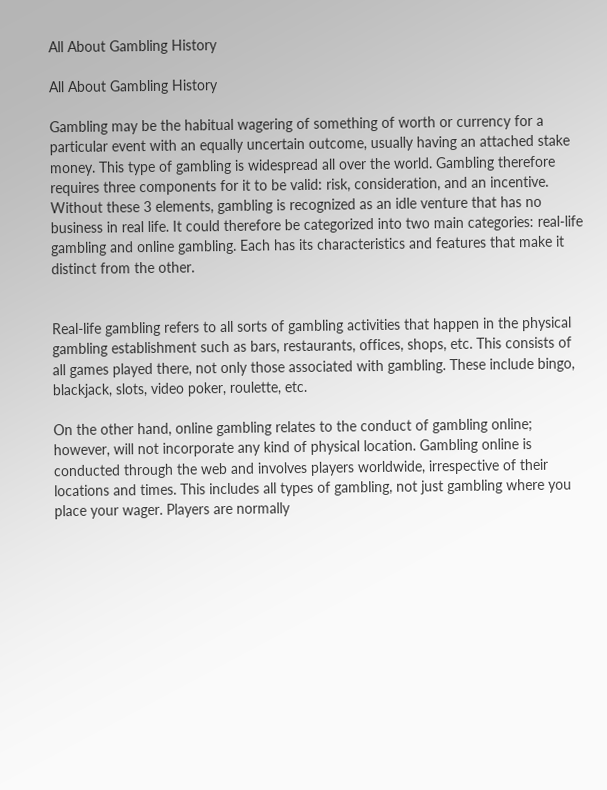All About Gambling History

All About Gambling History

Gambling may be the habitual wagering of something of worth or currency for a particular event with an equally uncertain outcome, usually having an attached stake money. This type of gambling is widespread all over the world. Gambling therefore requires three components for it to be valid: risk, consideration, and an incentive. Without these 3 elements, gambling is recognized as an idle venture that has no business in real life. It could therefore be categorized into two main categories: real-life gambling and online gambling. Each has its characteristics and features that make it distinct from the other.


Real-life gambling refers to all sorts of gambling activities that happen in the physical gambling establishment such as bars, restaurants, offices, shops, etc. This consists of all games played there, not only those associated with gambling. These include bingo, blackjack, slots, video poker, roulette, etc.

On the other hand, online gambling relates to the conduct of gambling online; however, will not incorporate any kind of physical location. Gambling online is conducted through the web and involves players worldwide, irrespective of their locations and times. This includes all types of gambling, not just gambling where you place your wager. Players are normally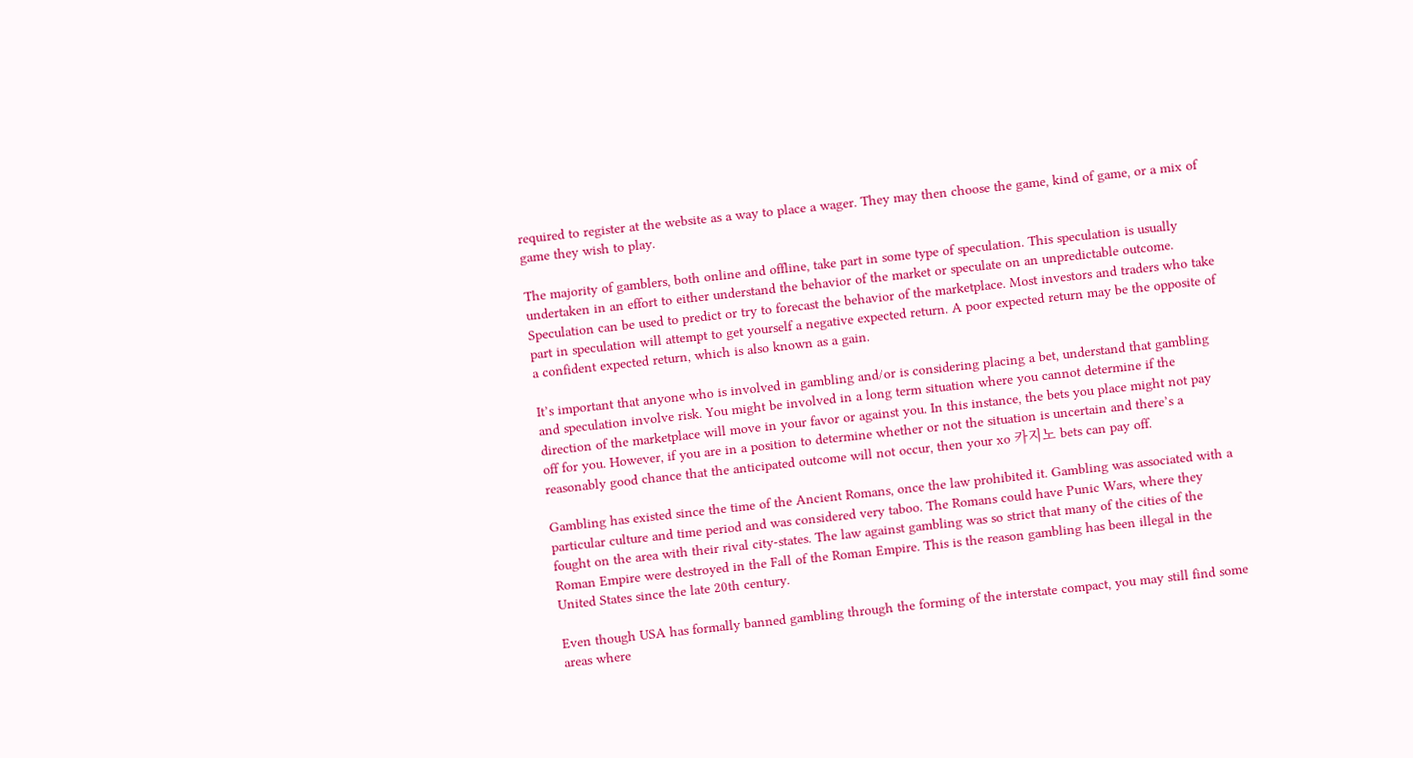required to register at the website as a way to place a wager. They may then choose the game, kind of game, or a mix of game they wish to play.

The majority of gamblers, both online and offline, take part in some type of speculation. This speculation is usually undertaken in an effort to either understand the behavior of the market or speculate on an unpredictable outcome. Speculation can be used to predict or try to forecast the behavior of the marketplace. Most investors and traders who take part in speculation will attempt to get yourself a negative expected return. A poor expected return may be the opposite of a confident expected return, which is also known as a gain.

It’s important that anyone who is involved in gambling and/or is considering placing a bet, understand that gambling and speculation involve risk. You might be involved in a long term situation where you cannot determine if the direction of the marketplace will move in your favor or against you. In this instance, the bets you place might not pay off for you. However, if you are in a position to determine whether or not the situation is uncertain and there’s a reasonably good chance that the anticipated outcome will not occur, then your xo 카지노 bets can pay off.

Gambling has existed since the time of the Ancient Romans, once the law prohibited it. Gambling was associated with a particular culture and time period and was considered very taboo. The Romans could have Punic Wars, where they fought on the area with their rival city-states. The law against gambling was so strict that many of the cities of the Roman Empire were destroyed in the Fall of the Roman Empire. This is the reason gambling has been illegal in the United States since the late 20th century.

Even though USA has formally banned gambling through the forming of the interstate compact, you may still find some areas where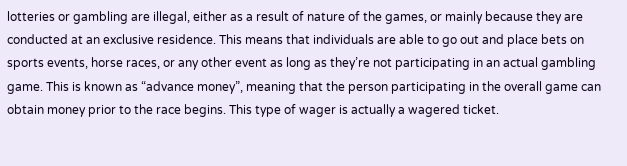lotteries or gambling are illegal, either as a result of nature of the games, or mainly because they are conducted at an exclusive residence. This means that individuals are able to go out and place bets on sports events, horse races, or any other event as long as they’re not participating in an actual gambling game. This is known as “advance money”, meaning that the person participating in the overall game can obtain money prior to the race begins. This type of wager is actually a wagered ticket.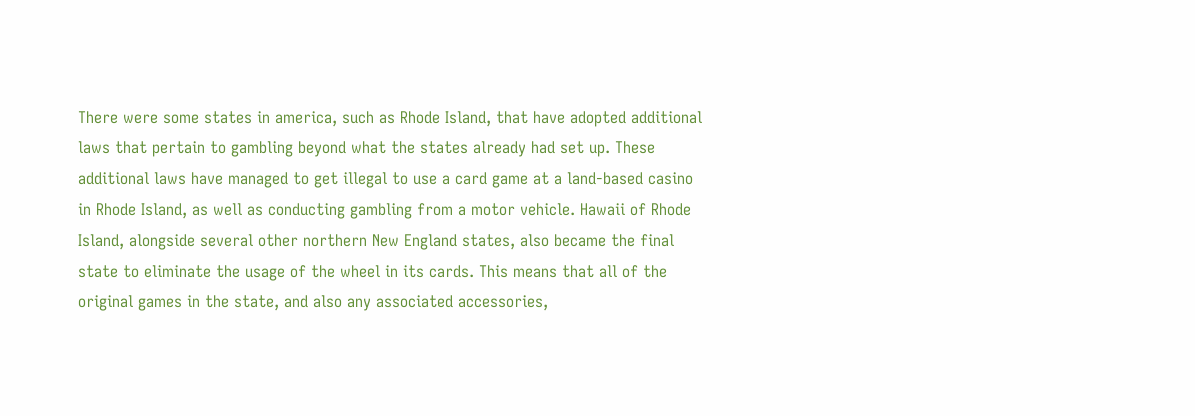There were some states in america, such as Rhode Island, that have adopted additional laws that pertain to gambling beyond what the states already had set up. These additional laws have managed to get illegal to use a card game at a land-based casino in Rhode Island, as well as conducting gambling from a motor vehicle. Hawaii of Rhode Island, alongside several other northern New England states, also became the final state to eliminate the usage of the wheel in its cards. This means that all of the original games in the state, and also any associated accessories,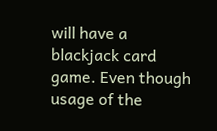will have a blackjack card game. Even though usage of the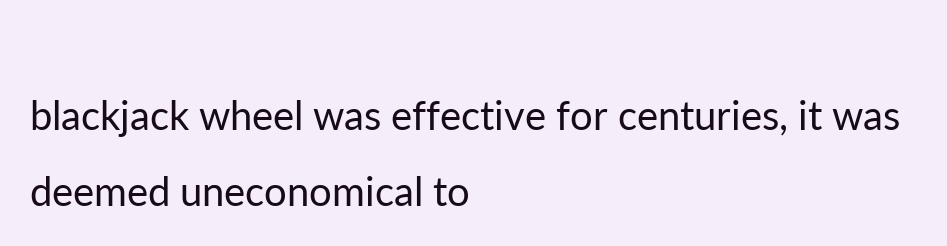blackjack wheel was effective for centuries, it was deemed uneconomical to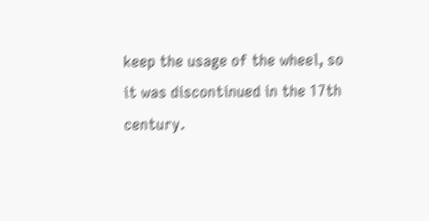keep the usage of the wheel, so it was discontinued in the 17th century.